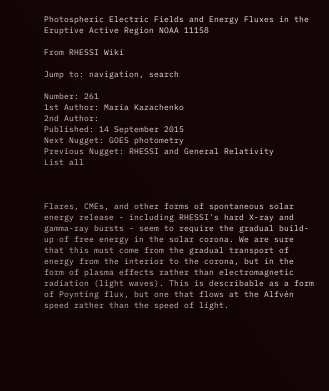Photospheric Electric Fields and Energy Fluxes in the Eruptive Active Region NOAA 11158

From RHESSI Wiki

Jump to: navigation, search

Number: 261
1st Author: Maria Kazachenko
2nd Author:
Published: 14 September 2015
Next Nugget: GOES photometry
Previous Nugget: RHESSI and General Relativity
List all



Flares, CMEs, and other forms of spontaneous solar energy release - including RHESSI's hard X-ray and gamma-ray bursts - seem to require the gradual build-up of free energy in the solar corona. We are sure that this must come from the gradual transport of energy from the interior to the corona, but in the form of plasma effects rather than electromagnetic radiation (light waves). This is describable as a form of Poynting flux, but one that flows at the Alfvén speed rather than the speed of light.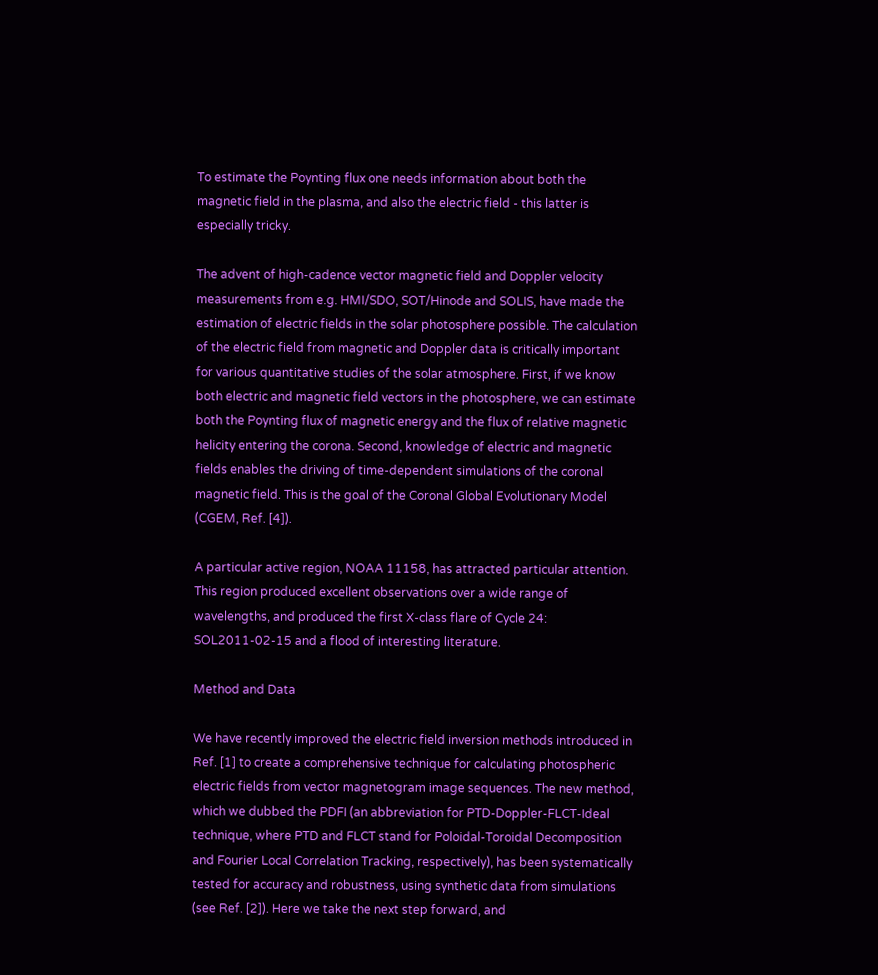To estimate the Poynting flux one needs information about both the magnetic field in the plasma, and also the electric field - this latter is especially tricky.

The advent of high-cadence vector magnetic field and Doppler velocity measurements from e.g. HMI/SDO, SOT/Hinode and SOLIS, have made the estimation of electric fields in the solar photosphere possible. The calculation of the electric field from magnetic and Doppler data is critically important for various quantitative studies of the solar atmosphere. First, if we know both electric and magnetic field vectors in the photosphere, we can estimate both the Poynting flux of magnetic energy and the flux of relative magnetic helicity entering the corona. Second, knowledge of electric and magnetic fields enables the driving of time-dependent simulations of the coronal magnetic field. This is the goal of the Coronal Global Evolutionary Model (CGEM, Ref. [4]).

A particular active region, NOAA 11158, has attracted particular attention. This region produced excellent observations over a wide range of wavelengths, and produced the first X-class flare of Cycle 24: SOL2011-02-15 and a flood of interesting literature.

Method and Data

We have recently improved the electric field inversion methods introduced in Ref. [1] to create a comprehensive technique for calculating photospheric electric fields from vector magnetogram image sequences. The new method, which we dubbed the PDFI (an abbreviation for PTD-Doppler-FLCT-Ideal technique, where PTD and FLCT stand for Poloidal-Toroidal Decomposition and Fourier Local Correlation Tracking, respectively), has been systematically tested for accuracy and robustness, using synthetic data from simulations (see Ref. [2]). Here we take the next step forward, and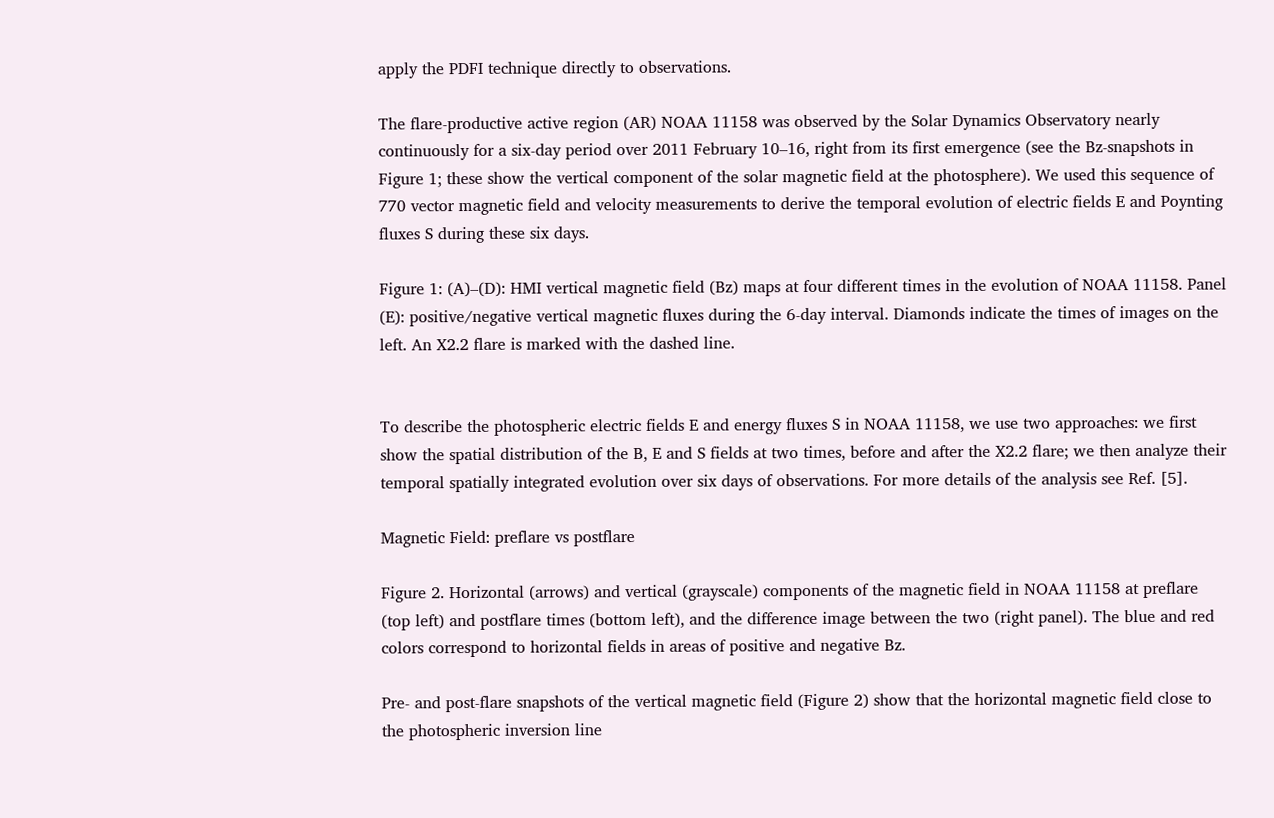apply the PDFI technique directly to observations.

The flare-productive active region (AR) NOAA 11158 was observed by the Solar Dynamics Observatory nearly continuously for a six-day period over 2011 February 10–16, right from its first emergence (see the Bz-snapshots in Figure 1; these show the vertical component of the solar magnetic field at the photosphere). We used this sequence of 770 vector magnetic field and velocity measurements to derive the temporal evolution of electric fields E and Poynting fluxes S during these six days.

Figure 1: (A)–(D): HMI vertical magnetic field (Bz) maps at four different times in the evolution of NOAA 11158. Panel (E): positive/negative vertical magnetic fluxes during the 6-day interval. Diamonds indicate the times of images on the left. An X2.2 flare is marked with the dashed line.


To describe the photospheric electric fields E and energy fluxes S in NOAA 11158, we use two approaches: we first show the spatial distribution of the B, E and S fields at two times, before and after the X2.2 flare; we then analyze their temporal spatially integrated evolution over six days of observations. For more details of the analysis see Ref. [5].

Magnetic Field: preflare vs postflare

Figure 2. Horizontal (arrows) and vertical (grayscale) components of the magnetic field in NOAA 11158 at preflare (top left) and postflare times (bottom left), and the difference image between the two (right panel). The blue and red colors correspond to horizontal fields in areas of positive and negative Bz.

Pre- and post-flare snapshots of the vertical magnetic field (Figure 2) show that the horizontal magnetic field close to the photospheric inversion line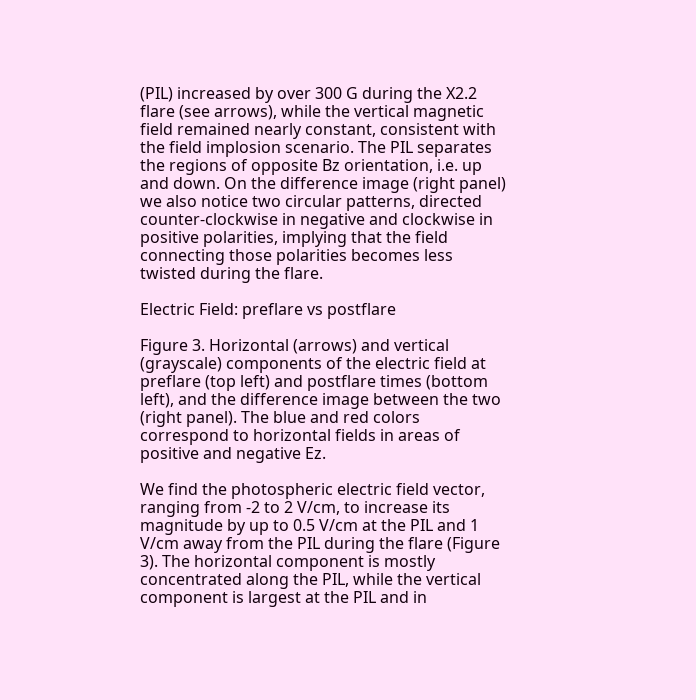(PIL) increased by over 300 G during the X2.2 flare (see arrows), while the vertical magnetic field remained nearly constant, consistent with the field implosion scenario. The PIL separates the regions of opposite Bz orientation, i.e. up and down. On the difference image (right panel) we also notice two circular patterns, directed counter-clockwise in negative and clockwise in positive polarities, implying that the field connecting those polarities becomes less twisted during the flare.

Electric Field: preflare vs postflare

Figure 3. Horizontal (arrows) and vertical (grayscale) components of the electric field at preflare (top left) and postflare times (bottom left), and the difference image between the two (right panel). The blue and red colors correspond to horizontal fields in areas of positive and negative Ez.

We find the photospheric electric field vector, ranging from -2 to 2 V/cm, to increase its magnitude by up to 0.5 V/cm at the PIL and 1 V/cm away from the PIL during the flare (Figure 3). The horizontal component is mostly concentrated along the PIL, while the vertical component is largest at the PIL and in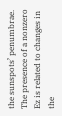the sunspots’ penumbrae. The presence of a nonzero Ez is related to changes in the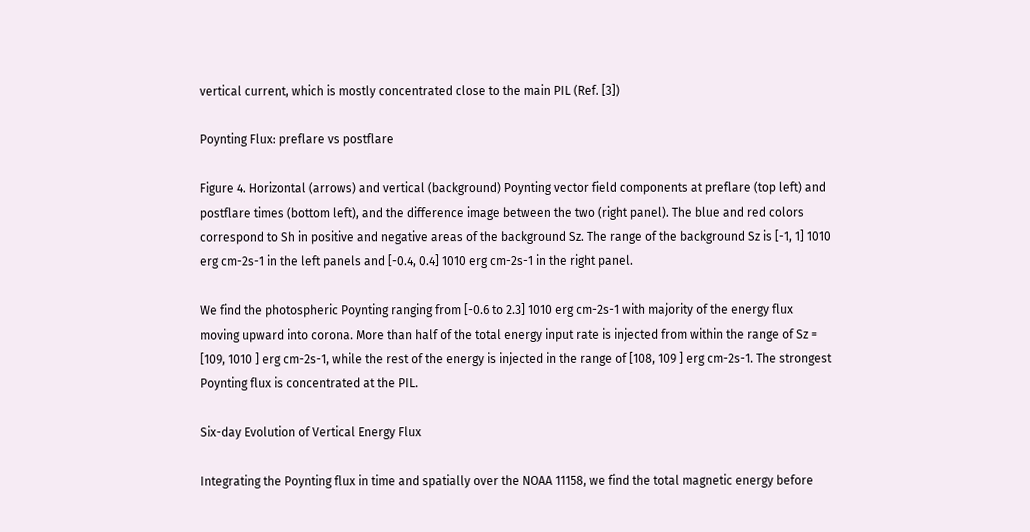vertical current, which is mostly concentrated close to the main PIL (Ref. [3])

Poynting Flux: preflare vs postflare

Figure 4. Horizontal (arrows) and vertical (background) Poynting vector field components at preflare (top left) and postflare times (bottom left), and the difference image between the two (right panel). The blue and red colors correspond to Sh in positive and negative areas of the background Sz. The range of the background Sz is [-1, 1] 1010 erg cm-2s-1 in the left panels and [-0.4, 0.4] 1010 erg cm-2s-1 in the right panel.

We find the photospheric Poynting ranging from [-0.6 to 2.3] 1010 erg cm-2s-1 with majority of the energy flux moving upward into corona. More than half of the total energy input rate is injected from within the range of Sz = [109, 1010 ] erg cm-2s-1, while the rest of the energy is injected in the range of [108, 109 ] erg cm-2s-1. The strongest Poynting flux is concentrated at the PIL.

Six-day Evolution of Vertical Energy Flux

Integrating the Poynting flux in time and spatially over the NOAA 11158, we find the total magnetic energy before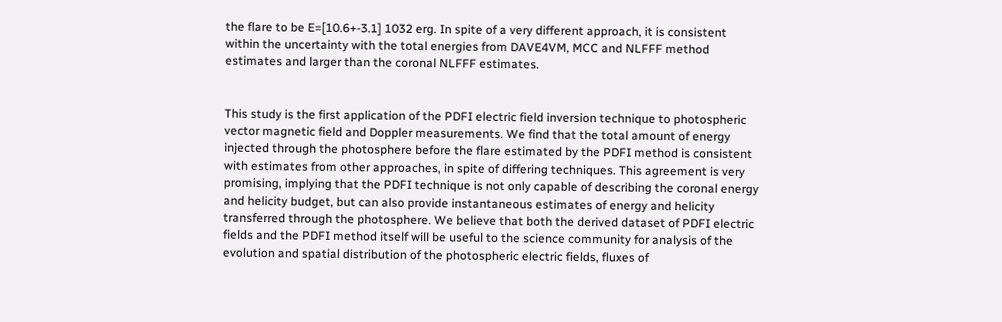the flare to be E=[10.6+-3.1] 1032 erg. In spite of a very different approach, it is consistent within the uncertainty with the total energies from DAVE4VM, MCC and NLFFF method estimates and larger than the coronal NLFFF estimates.


This study is the first application of the PDFI electric field inversion technique to photospheric vector magnetic field and Doppler measurements. We find that the total amount of energy injected through the photosphere before the flare estimated by the PDFI method is consistent with estimates from other approaches, in spite of differing techniques. This agreement is very promising, implying that the PDFI technique is not only capable of describing the coronal energy and helicity budget, but can also provide instantaneous estimates of energy and helicity transferred through the photosphere. We believe that both the derived dataset of PDFI electric fields and the PDFI method itself will be useful to the science community for analysis of the evolution and spatial distribution of the photospheric electric fields, fluxes of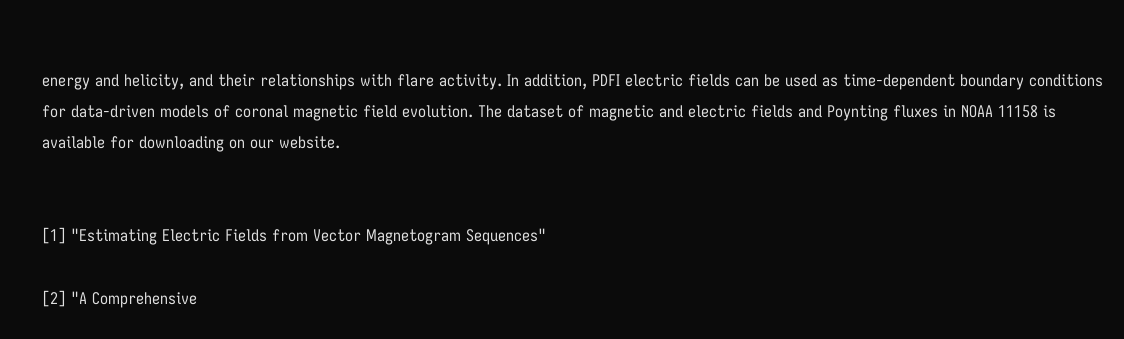energy and helicity, and their relationships with flare activity. In addition, PDFI electric fields can be used as time-dependent boundary conditions for data-driven models of coronal magnetic field evolution. The dataset of magnetic and electric fields and Poynting fluxes in NOAA 11158 is available for downloading on our website.


[1] "Estimating Electric Fields from Vector Magnetogram Sequences"

[2] "A Comprehensive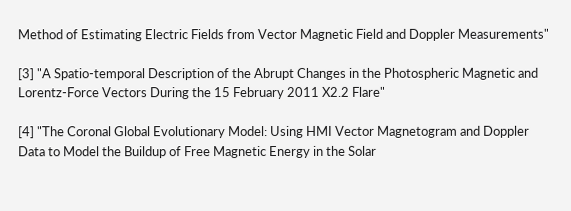Method of Estimating Electric Fields from Vector Magnetic Field and Doppler Measurements"

[3] "A Spatio-temporal Description of the Abrupt Changes in the Photospheric Magnetic and Lorentz-Force Vectors During the 15 February 2011 X2.2 Flare"

[4] "The Coronal Global Evolutionary Model: Using HMI Vector Magnetogram and Doppler Data to Model the Buildup of Free Magnetic Energy in the Solar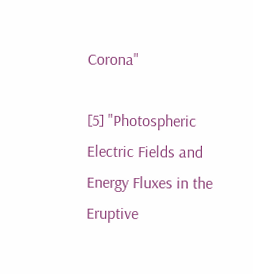Corona"

[5] "Photospheric Electric Fields and Energy Fluxes in the Eruptive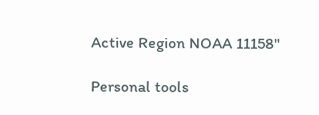Active Region NOAA 11158"

Personal tools